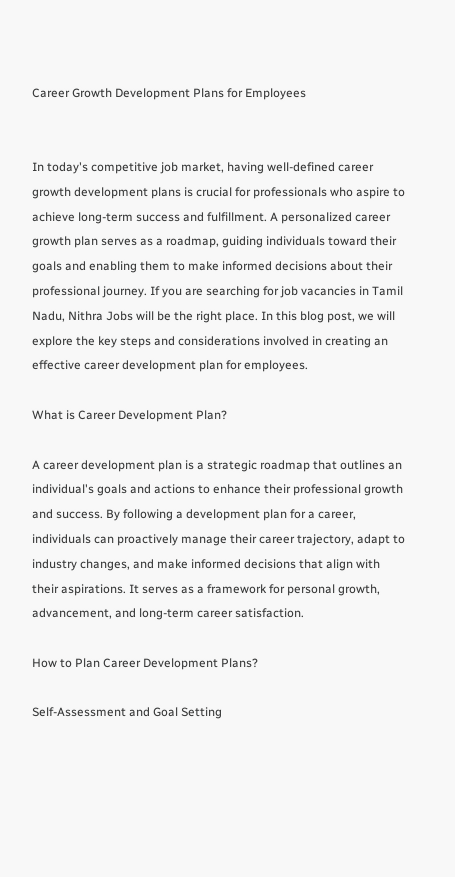Career Growth Development Plans for Employees


In today's competitive job market, having well-defined career growth development plans is crucial for professionals who aspire to achieve long-term success and fulfillment. A personalized career growth plan serves as a roadmap, guiding individuals toward their goals and enabling them to make informed decisions about their professional journey. If you are searching for job vacancies in Tamil Nadu, Nithra Jobs will be the right place. In this blog post, we will explore the key steps and considerations involved in creating an effective career development plan for employees.

What is Career Development Plan?

A career development plan is a strategic roadmap that outlines an individual's goals and actions to enhance their professional growth and success. By following a development plan for a career, individuals can proactively manage their career trajectory, adapt to industry changes, and make informed decisions that align with their aspirations. It serves as a framework for personal growth, advancement, and long-term career satisfaction.

How to Plan Career Development Plans?

Self-Assessment and Goal Setting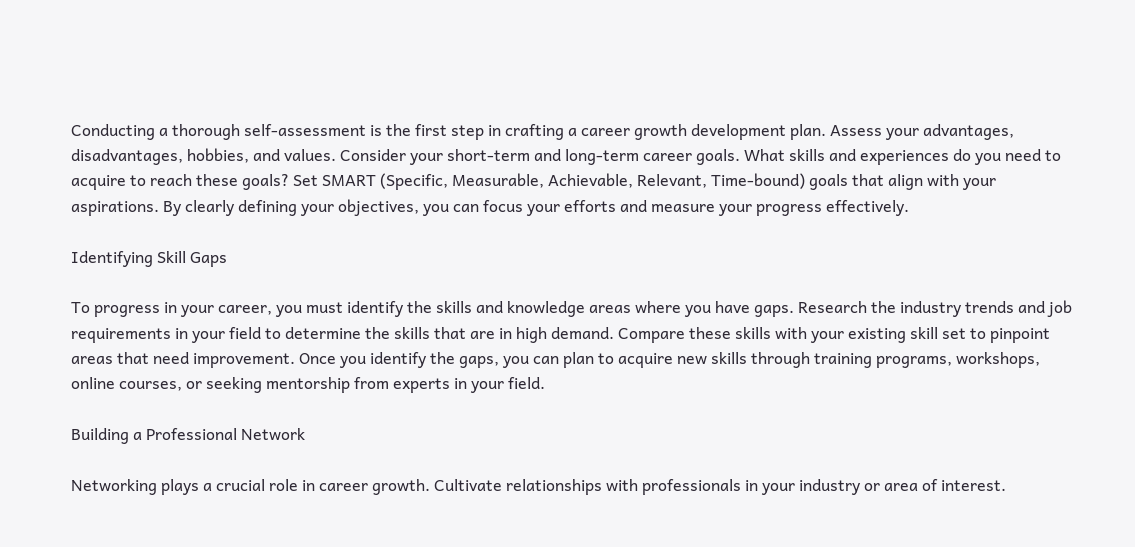Conducting a thorough self-assessment is the first step in crafting a career growth development plan. Assess your advantages, disadvantages, hobbies, and values. Consider your short-term and long-term career goals. What skills and experiences do you need to acquire to reach these goals? Set SMART (Specific, Measurable, Achievable, Relevant, Time-bound) goals that align with your aspirations. By clearly defining your objectives, you can focus your efforts and measure your progress effectively.

Identifying Skill Gaps

To progress in your career, you must identify the skills and knowledge areas where you have gaps. Research the industry trends and job requirements in your field to determine the skills that are in high demand. Compare these skills with your existing skill set to pinpoint areas that need improvement. Once you identify the gaps, you can plan to acquire new skills through training programs, workshops, online courses, or seeking mentorship from experts in your field.

Building a Professional Network

Networking plays a crucial role in career growth. Cultivate relationships with professionals in your industry or area of interest.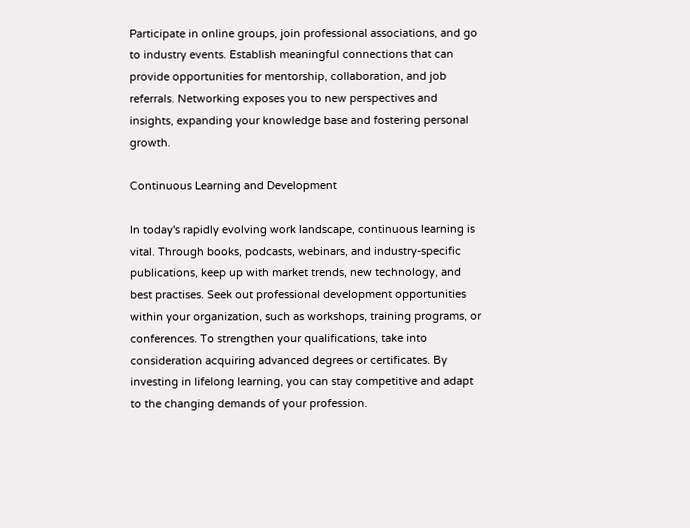Participate in online groups, join professional associations, and go to industry events. Establish meaningful connections that can provide opportunities for mentorship, collaboration, and job referrals. Networking exposes you to new perspectives and insights, expanding your knowledge base and fostering personal growth.

Continuous Learning and Development

In today's rapidly evolving work landscape, continuous learning is vital. Through books, podcasts, webinars, and industry-specific publications, keep up with market trends, new technology, and best practises. Seek out professional development opportunities within your organization, such as workshops, training programs, or conferences. To strengthen your qualifications, take into consideration acquiring advanced degrees or certificates. By investing in lifelong learning, you can stay competitive and adapt to the changing demands of your profession.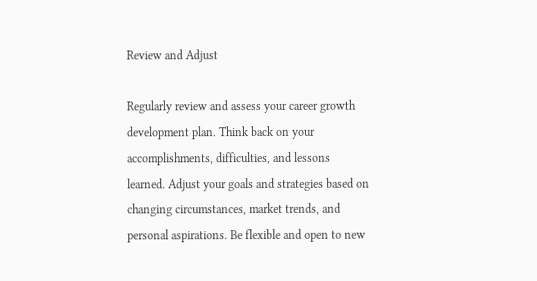Review and Adjust

Regularly review and assess your career growth development plan. Think back on your accomplishments, difficulties, and lessons learned. Adjust your goals and strategies based on changing circumstances, market trends, and personal aspirations. Be flexible and open to new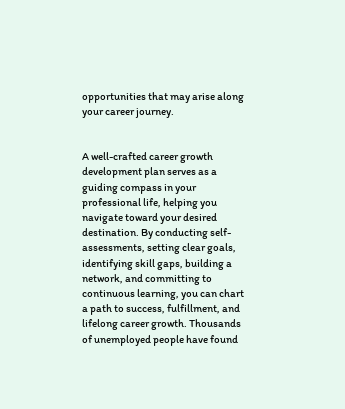opportunities that may arise along your career journey.


A well-crafted career growth development plan serves as a guiding compass in your professional life, helping you navigate toward your desired destination. By conducting self-assessments, setting clear goals, identifying skill gaps, building a network, and committing to continuous learning, you can chart a path to success, fulfillment, and lifelong career growth. Thousands of unemployed people have found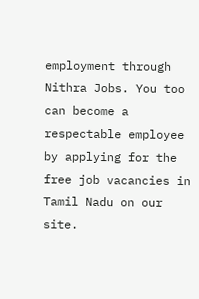employment through Nithra Jobs. You too can become a respectable employee by applying for the free job vacancies in Tamil Nadu on our site.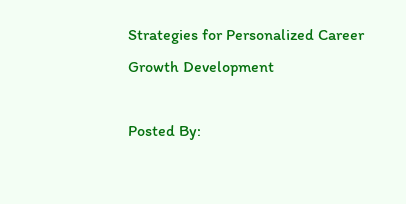Strategies for Personalized Career Growth Development

Posted By: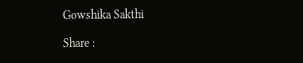Gowshika Sakthi

Share :